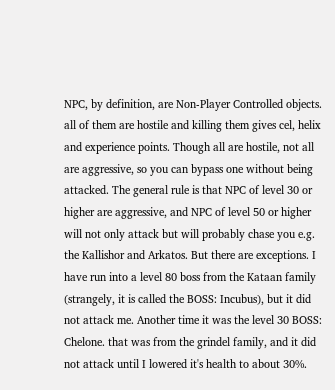NPC, by definition, are Non-Player Controlled objects. all of them are hostile and killing them gives cel, helix and experience points. Though all are hostile, not all are aggressive, so you can bypass one without being attacked. The general rule is that NPC of level 30 or higher are aggressive, and NPC of level 50 or higher will not only attack but will probably chase you e.g. the Kallishor and Arkatos. But there are exceptions. I have run into a level 80 boss from the Kataan family (strangely, it is called the BOSS: Incubus), but it did not attack me. Another time it was the level 30 BOSS: Chelone. that was from the grindel family, and it did not attack until I lowered it's health to about 30%.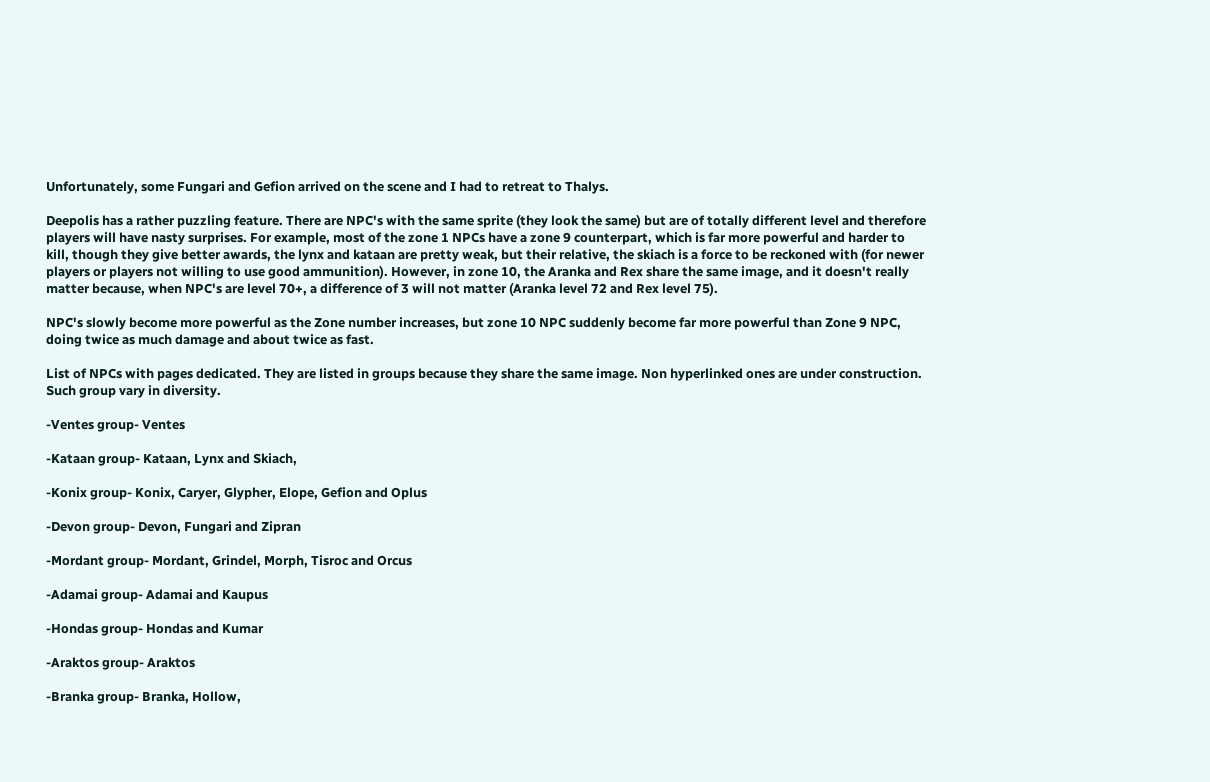Unfortunately, some Fungari and Gefion arrived on the scene and I had to retreat to Thalys.

Deepolis has a rather puzzling feature. There are NPC's with the same sprite (they look the same) but are of totally different level and therefore players will have nasty surprises. For example, most of the zone 1 NPCs have a zone 9 counterpart, which is far more powerful and harder to kill, though they give better awards, the lynx and kataan are pretty weak, but their relative, the skiach is a force to be reckoned with (for newer players or players not willing to use good ammunition). However, in zone 10, the Aranka and Rex share the same image, and it doesn't really matter because, when NPC's are level 70+, a difference of 3 will not matter (Aranka level 72 and Rex level 75).

NPC's slowly become more powerful as the Zone number increases, but zone 10 NPC suddenly become far more powerful than Zone 9 NPC, doing twice as much damage and about twice as fast.

List of NPCs with pages dedicated. They are listed in groups because they share the same image. Non hyperlinked ones are under construction. Such group vary in diversity.

-Ventes group- Ventes

-Kataan group- Kataan, Lynx and Skiach,

-Konix group- Konix, Caryer, Glypher, Elope, Gefion and Oplus

-Devon group- Devon, Fungari and Zipran

-Mordant group- Mordant, Grindel, Morph, Tisroc and Orcus

-Adamai group- Adamai and Kaupus

-Hondas group- Hondas and Kumar

-Araktos group- Araktos

-Branka group- Branka, Hollow,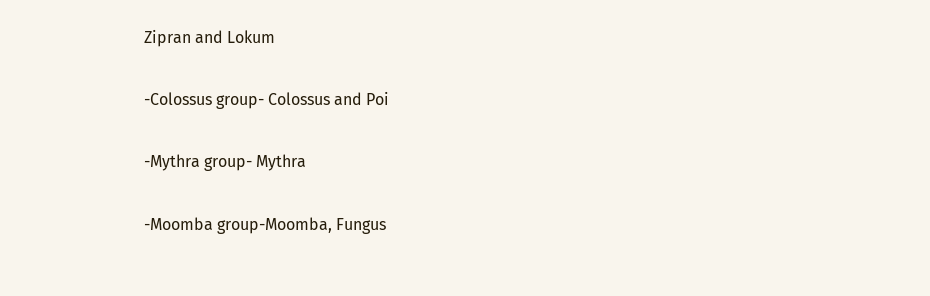Zipran and Lokum

-Colossus group- Colossus and Poi

-Mythra group- Mythra

-Moomba group-Moomba, Fungus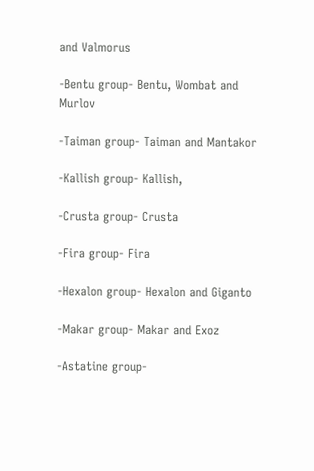and Valmorus

-Bentu group- Bentu, Wombat and Murlov

-Taiman group- Taiman and Mantakor

-Kallish group- Kallish,

-Crusta group- Crusta

-Fira group- Fira

-Hexalon group- Hexalon and Giganto

-Makar group- Makar and Exoz

-Astatine group-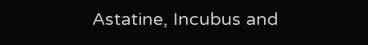Astatine, Incubus and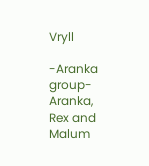Vryll

-Aranka group- Aranka, Rex and Malum